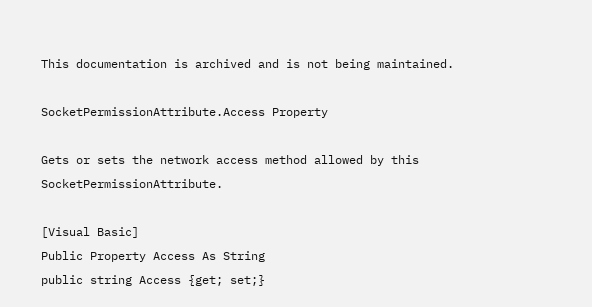This documentation is archived and is not being maintained.

SocketPermissionAttribute.Access Property

Gets or sets the network access method allowed by this SocketPermissionAttribute.

[Visual Basic]
Public Property Access As String
public string Access {get; set;}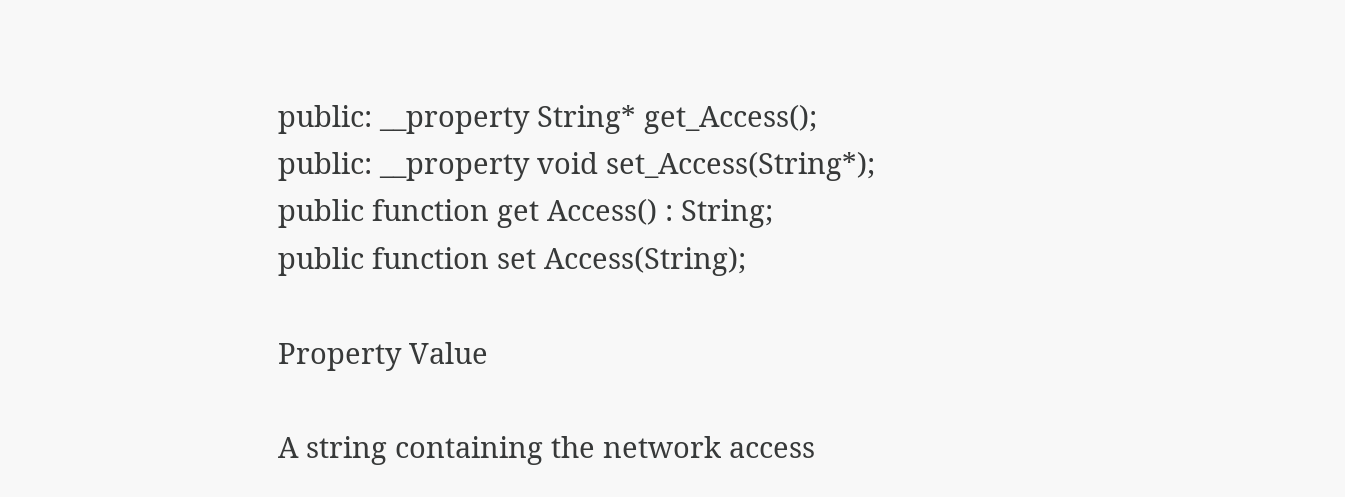public: __property String* get_Access();
public: __property void set_Access(String*);
public function get Access() : String;
public function set Access(String);

Property Value

A string containing the network access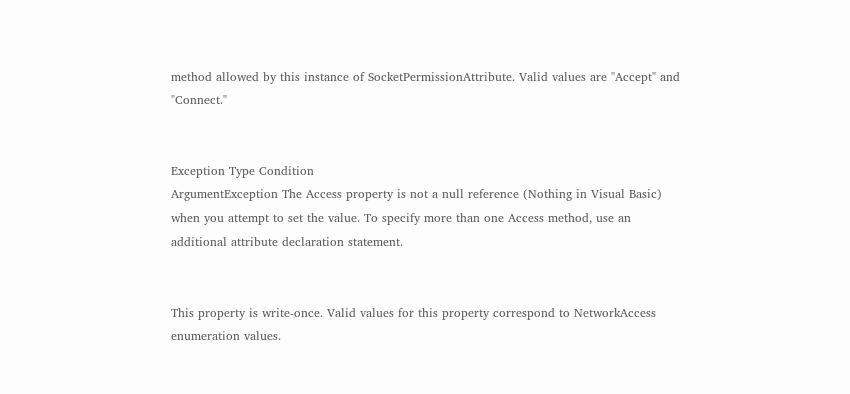method allowed by this instance of SocketPermissionAttribute. Valid values are "Accept" and "Connect."


Exception Type Condition
ArgumentException The Access property is not a null reference (Nothing in Visual Basic) when you attempt to set the value. To specify more than one Access method, use an additional attribute declaration statement.


This property is write-once. Valid values for this property correspond to NetworkAccess enumeration values.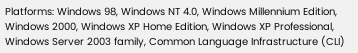Platforms: Windows 98, Windows NT 4.0, Windows Millennium Edition, Windows 2000, Windows XP Home Edition, Windows XP Professional, Windows Server 2003 family, Common Language Infrastructure (CLI)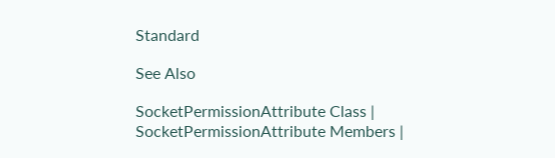Standard

See Also

SocketPermissionAttribute Class | SocketPermissionAttribute Members |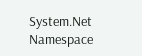System.Net Namespace